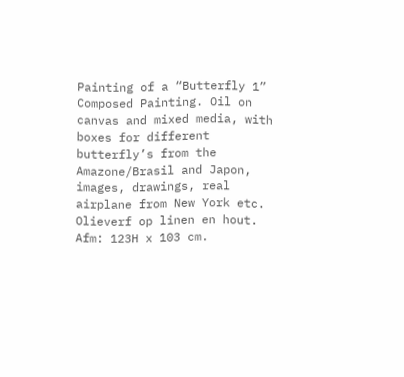Painting of a “Butterfly 1” Composed Painting. Oil on canvas and mixed media, with boxes for different butterfly’s from the Amazone/Brasil and Japon, images, drawings, real airplane from New York etc. Olieverf op linen en hout. Afm: 123H x 103 cm.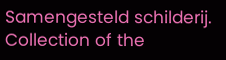Samengesteld schilderij. Collection of the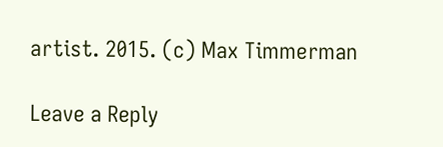artist. 2015. (c) Max Timmerman

Leave a Reply